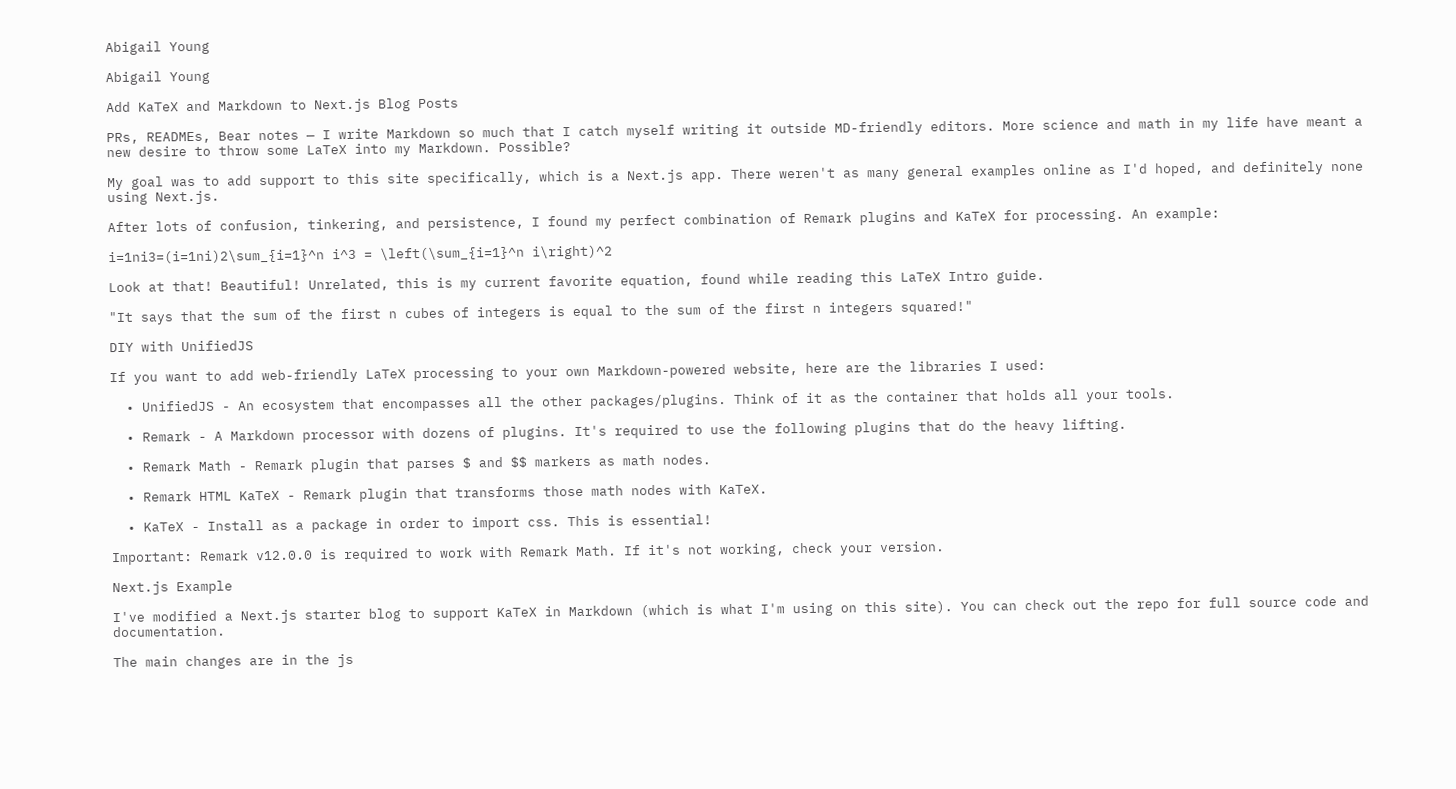Abigail Young

Abigail Young

Add KaTeX and Markdown to Next.js Blog Posts

PRs, READMEs, Bear notes — I write Markdown so much that I catch myself writing it outside MD-friendly editors. More science and math in my life have meant a new desire to throw some LaTeX into my Markdown. Possible?

My goal was to add support to this site specifically, which is a Next.js app. There weren't as many general examples online as I'd hoped, and definitely none using Next.js.

After lots of confusion, tinkering, and persistence, I found my perfect combination of Remark plugins and KaTeX for processing. An example:

i=1ni3=(i=1ni)2\sum_{i=1}^n i^3 = \left(\sum_{i=1}^n i\right)^2

Look at that! Beautiful! Unrelated, this is my current favorite equation, found while reading this LaTeX Intro guide.

"It says that the sum of the first n cubes of integers is equal to the sum of the first n integers squared!"

DIY with UnifiedJS

If you want to add web-friendly LaTeX processing to your own Markdown-powered website, here are the libraries I used:

  • UnifiedJS - An ecosystem that encompasses all the other packages/plugins. Think of it as the container that holds all your tools.

  • Remark - A Markdown processor with dozens of plugins. It's required to use the following plugins that do the heavy lifting.

  • Remark Math - Remark plugin that parses $ and $$ markers as math nodes.

  • Remark HTML KaTeX - Remark plugin that transforms those math nodes with KaTeX.

  • KaTeX - Install as a package in order to import css. This is essential!

Important: Remark v12.0.0 is required to work with Remark Math. If it's not working, check your version.

Next.js Example

I've modified a Next.js starter blog to support KaTeX in Markdown (which is what I'm using on this site). You can check out the repo for full source code and documentation.

The main changes are in the js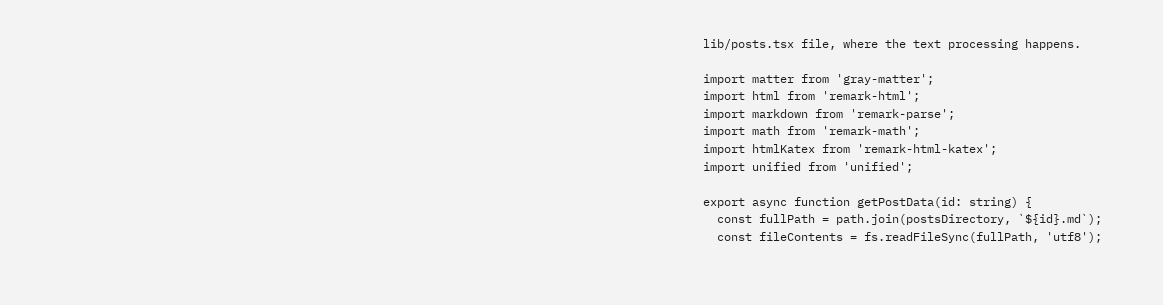lib/posts.tsx file, where the text processing happens.

import matter from 'gray-matter';
import html from 'remark-html';
import markdown from 'remark-parse';
import math from 'remark-math';
import htmlKatex from 'remark-html-katex';
import unified from 'unified';

export async function getPostData(id: string) {
  const fullPath = path.join(postsDirectory, `${id}.md`);
  const fileContents = fs.readFileSync(fullPath, 'utf8');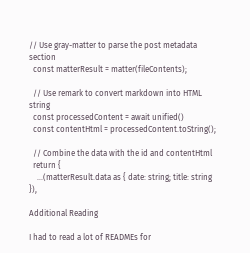// Use gray-matter to parse the post metadata section
  const matterResult = matter(fileContents);

  // Use remark to convert markdown into HTML string
  const processedContent = await unified()
  const contentHtml = processedContent.toString();

  // Combine the data with the id and contentHtml
  return {
    ...(matterResult.data as { date: string; title: string }),

Additional Reading

I had to read a lot of READMEs for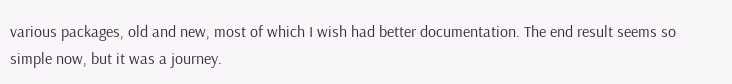various packages, old and new, most of which I wish had better documentation. The end result seems so simple now, but it was a journey.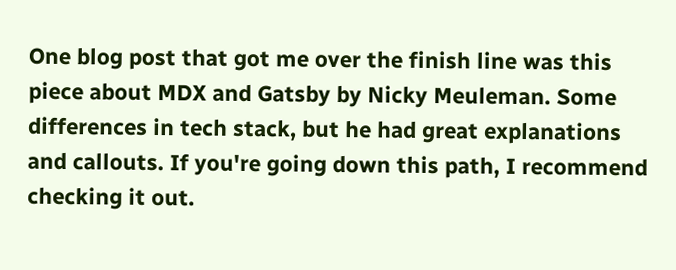One blog post that got me over the finish line was this piece about MDX and Gatsby by Nicky Meuleman. Some differences in tech stack, but he had great explanations and callouts. If you're going down this path, I recommend checking it out.